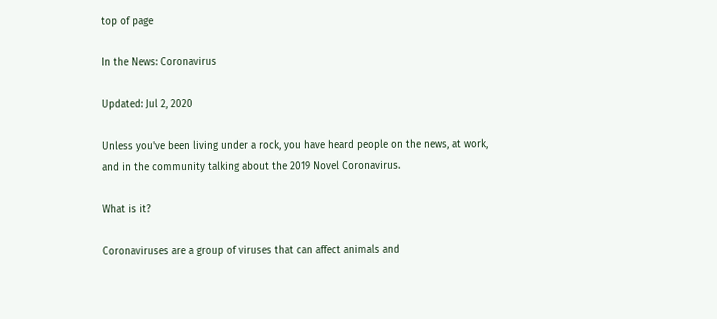top of page

In the News: Coronavirus

Updated: Jul 2, 2020

Unless you've been living under a rock, you have heard people on the news, at work, and in the community talking about the 2019 Novel Coronavirus.

What is it?

Coronaviruses are a group of viruses that can affect animals and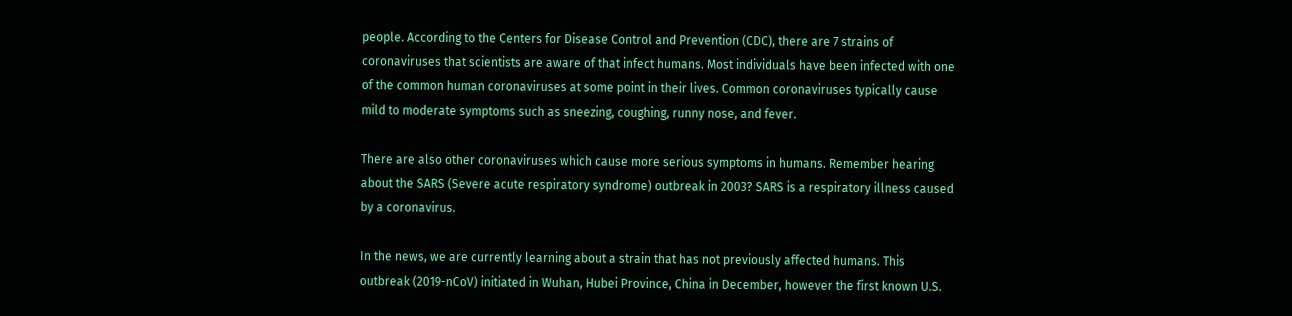people. According to the Centers for Disease Control and Prevention (CDC), there are 7 strains of coronaviruses that scientists are aware of that infect humans. Most individuals have been infected with one of the common human coronaviruses at some point in their lives. Common coronaviruses typically cause mild to moderate symptoms such as sneezing, coughing, runny nose, and fever.

There are also other coronaviruses which cause more serious symptoms in humans. Remember hearing about the SARS (Severe acute respiratory syndrome) outbreak in 2003? SARS is a respiratory illness caused by a coronavirus.

In the news, we are currently learning about a strain that has not previously affected humans. This outbreak (2019-nCoV) initiated in Wuhan, Hubei Province, China in December, however the first known U.S.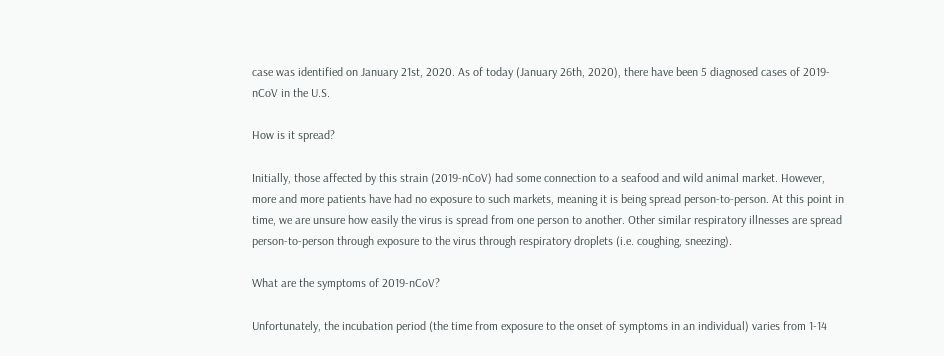case was identified on January 21st, 2020. As of today (January 26th, 2020), there have been 5 diagnosed cases of 2019-nCoV in the U.S.

How is it spread?

Initially, those affected by this strain (2019-nCoV) had some connection to a seafood and wild animal market. However, more and more patients have had no exposure to such markets, meaning it is being spread person-to-person. At this point in time, we are unsure how easily the virus is spread from one person to another. Other similar respiratory illnesses are spread person-to-person through exposure to the virus through respiratory droplets (i.e. coughing, sneezing).

What are the symptoms of 2019-nCoV?

Unfortunately, the incubation period (the time from exposure to the onset of symptoms in an individual) varies from 1-14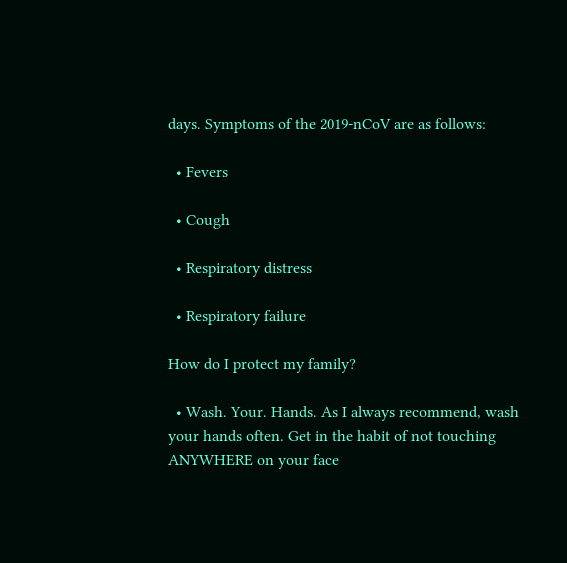days. Symptoms of the 2019-nCoV are as follows:

  • Fevers

  • Cough

  • Respiratory distress

  • Respiratory failure

How do I protect my family?

  • Wash. Your. Hands. As I always recommend, wash your hands often. Get in the habit of not touching ANYWHERE on your face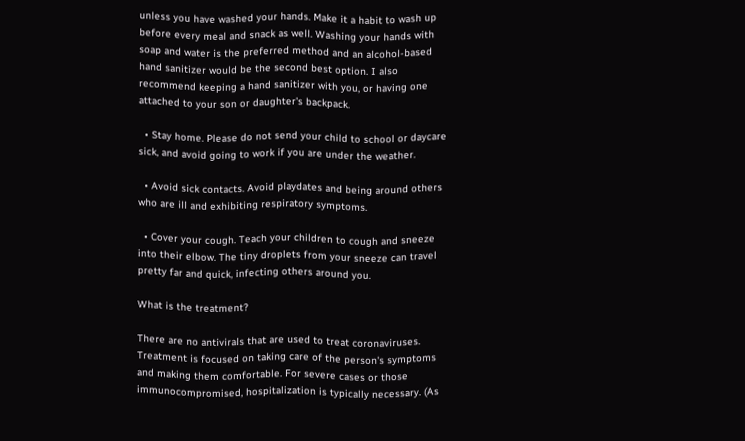unless you have washed your hands. Make it a habit to wash up before every meal and snack as well. Washing your hands with soap and water is the preferred method and an alcohol-based hand sanitizer would be the second best option. I also recommend keeping a hand sanitizer with you, or having one attached to your son or daughter's backpack.

  • Stay home. Please do not send your child to school or daycare sick, and avoid going to work if you are under the weather.

  • Avoid sick contacts. Avoid playdates and being around others who are ill and exhibiting respiratory symptoms.

  • Cover your cough. Teach your children to cough and sneeze into their elbow. The tiny droplets from your sneeze can travel pretty far and quick, infecting others around you.

What is the treatment?

There are no antivirals that are used to treat coronaviruses. Treatment is focused on taking care of the person's symptoms and making them comfortable. For severe cases or those immunocompromised, hospitalization is typically necessary. (As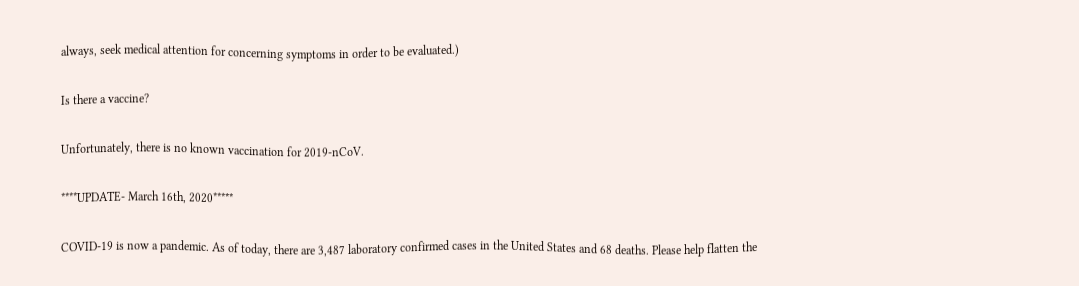always, seek medical attention for concerning symptoms in order to be evaluated.)

Is there a vaccine?

Unfortunately, there is no known vaccination for 2019-nCoV.

****UPDATE- March 16th, 2020*****

COVID-19 is now a pandemic. As of today, there are 3,487 laboratory confirmed cases in the United States and 68 deaths. Please help flatten the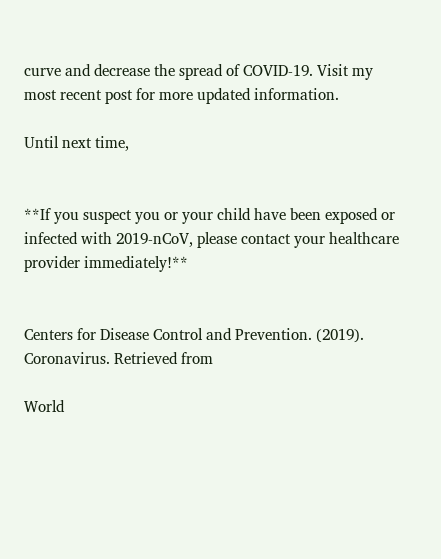curve and decrease the spread of COVID-19. Visit my most recent post for more updated information.

Until next time,


**If you suspect you or your child have been exposed or infected with 2019-nCoV, please contact your healthcare provider immediately!**


Centers for Disease Control and Prevention. (2019). Coronavirus. Retrieved from

World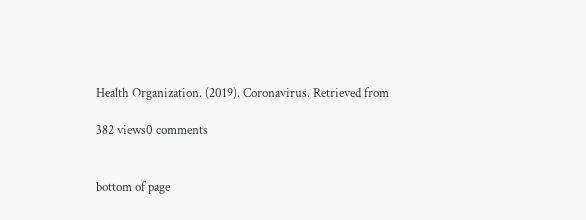Health Organization. (2019). Coronavirus. Retrieved from

382 views0 comments


bottom of page